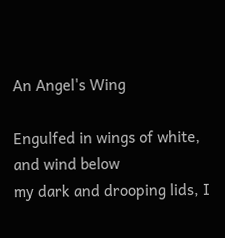An Angel's Wing

Engulfed in wings of white, and wind below
my dark and drooping lids, I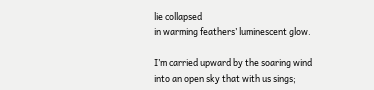lie collapsed
in warming feathers’ luminescent glow.

I’m carried upward by the soaring wind
into an open sky that with us sings;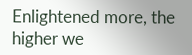Enlightened more, the higher we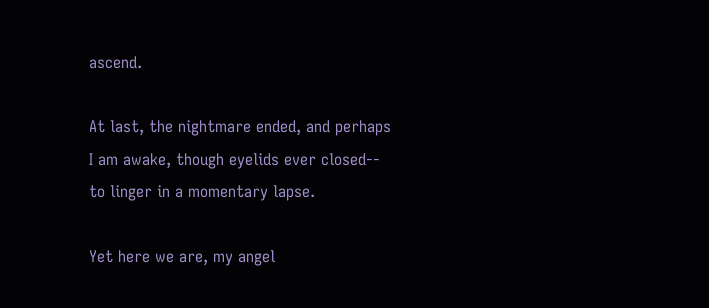ascend.

At last, the nightmare ended, and perhaps
I am awake, though eyelids ever closed--
to linger in a momentary lapse.

Yet here we are, my angel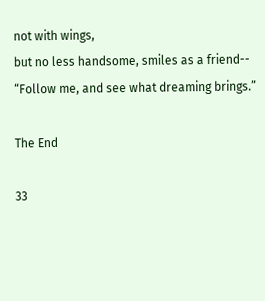not with wings,
but no less handsome, smiles as a friend--
“Follow me, and see what dreaming brings.”

The End

33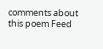comments about this poem Feed